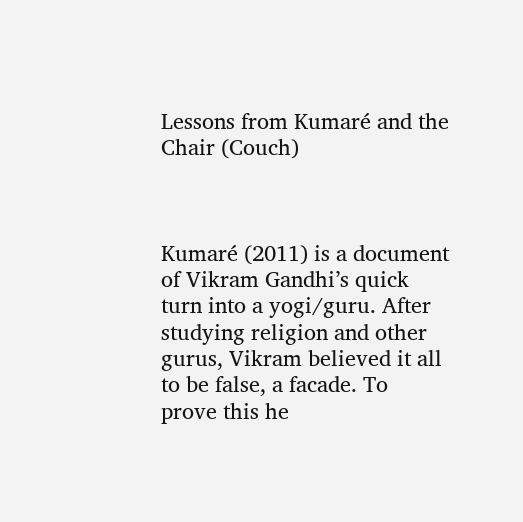Lessons from Kumaré and the Chair (Couch)



Kumaré (2011) is a document of Vikram Gandhi’s quick turn into a yogi/guru. After studying religion and other gurus, Vikram believed it all to be false, a facade. To prove this he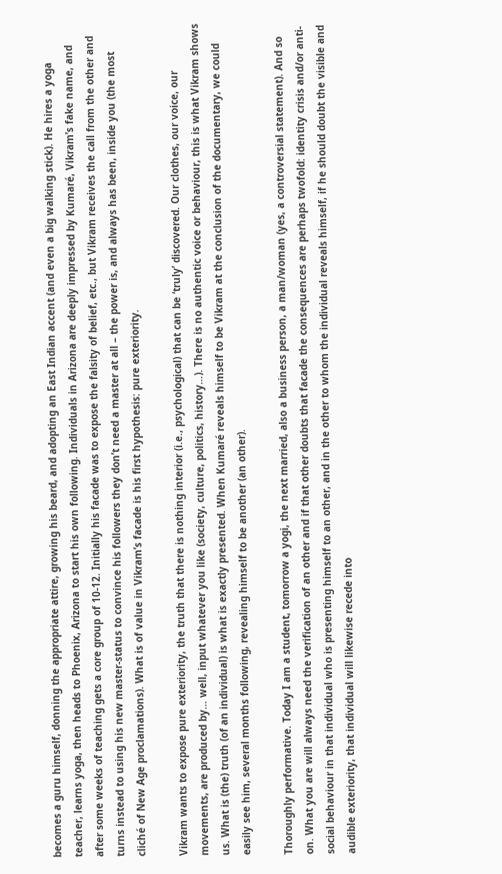becomes a guru himself, donning the appropriate attire, growing his beard, and adopting an East Indian accent (and even a big walking stick). He hires a yoga teacher, learns yoga, then heads to Phoenix, Arizona to start his own following. Individuals in Arizona are deeply impressed by Kumaré, Vikram’s fake name, and after some weeks of teaching gets a core group of 10-12. Initially his facade was to expose the falsity of belief, etc., but Vikram receives the call from the other and turns instead to using his new master-status to convince his followers they don’t need a master at all – the power is, and always has been, inside you (the most cliché of New Age proclamations). What is of value in Vikram’s facade is his first hypothesis: pure exteriority.

Vikram wants to expose pure exteriority, the truth that there is nothing interior (i.e., psychological) that can be ‘truly’ discovered. Our clothes, our voice, our movements, are produced by… well, input whatever you like (society, culture, politics, history…). There is no authentic voice or behaviour, this is what Vikram shows us. What is (the) truth (of an individual) is what is exactly presented. When Kumaré reveals himself to be Vikram at the conclusion of the documentary, we could easily see him, several months following, revealing himself to be another (an other).

Thoroughly performative. Today I am a student, tomorrow a yogi, the next married, also a business person, a man/woman (yes, a controversial statement). And so on. What you are will always need the verification of an other and if that other doubts that facade the consequences are perhaps twofold: identity crisis and/or anti-social behaviour in that individual who is presenting himself to an other, and in the other to whom the individual reveals himself, if he should doubt the visible and audible exteriority, that individual will likewise recede into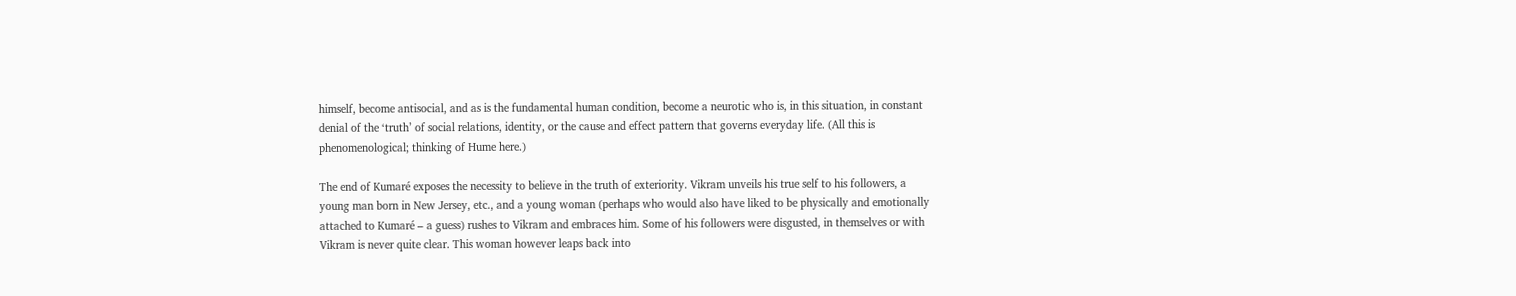himself, become antisocial, and as is the fundamental human condition, become a neurotic who is, in this situation, in constant denial of the ‘truth’ of social relations, identity, or the cause and effect pattern that governs everyday life. (All this is phenomenological; thinking of Hume here.)

The end of Kumaré exposes the necessity to believe in the truth of exteriority. Vikram unveils his true self to his followers, a young man born in New Jersey, etc., and a young woman (perhaps who would also have liked to be physically and emotionally attached to Kumaré – a guess) rushes to Vikram and embraces him. Some of his followers were disgusted, in themselves or with Vikram is never quite clear. This woman however leaps back into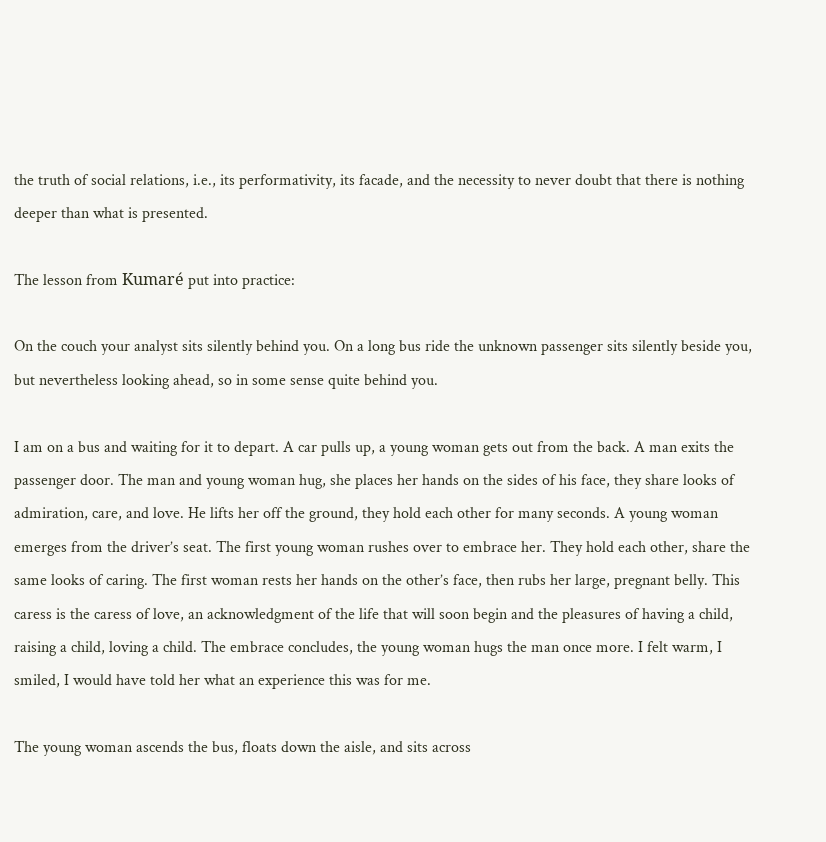the truth of social relations, i.e., its performativity, its facade, and the necessity to never doubt that there is nothing deeper than what is presented.

The lesson from Kumaré put into practice:

On the couch your analyst sits silently behind you. On a long bus ride the unknown passenger sits silently beside you, but nevertheless looking ahead, so in some sense quite behind you.

I am on a bus and waiting for it to depart. A car pulls up, a young woman gets out from the back. A man exits the passenger door. The man and young woman hug, she places her hands on the sides of his face, they share looks of admiration, care, and love. He lifts her off the ground, they hold each other for many seconds. A young woman emerges from the driver’s seat. The first young woman rushes over to embrace her. They hold each other, share the same looks of caring. The first woman rests her hands on the other’s face, then rubs her large, pregnant belly. This caress is the caress of love, an acknowledgment of the life that will soon begin and the pleasures of having a child, raising a child, loving a child. The embrace concludes, the young woman hugs the man once more. I felt warm, I smiled, I would have told her what an experience this was for me.

The young woman ascends the bus, floats down the aisle, and sits across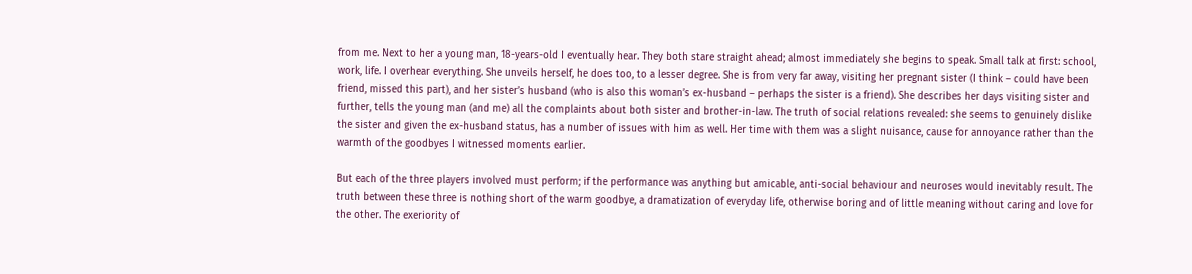from me. Next to her a young man, 18-years-old I eventually hear. They both stare straight ahead; almost immediately she begins to speak. Small talk at first: school, work, life. I overhear everything. She unveils herself, he does too, to a lesser degree. She is from very far away, visiting her pregnant sister (I think – could have been friend, missed this part), and her sister’s husband (who is also this woman’s ex-husband – perhaps the sister is a friend). She describes her days visiting sister and further, tells the young man (and me) all the complaints about both sister and brother-in-law. The truth of social relations revealed: she seems to genuinely dislike the sister and given the ex-husband status, has a number of issues with him as well. Her time with them was a slight nuisance, cause for annoyance rather than the warmth of the goodbyes I witnessed moments earlier.

But each of the three players involved must perform; if the performance was anything but amicable, anti-social behaviour and neuroses would inevitably result. The truth between these three is nothing short of the warm goodbye, a dramatization of everyday life, otherwise boring and of little meaning without caring and love for the other. The exeriority of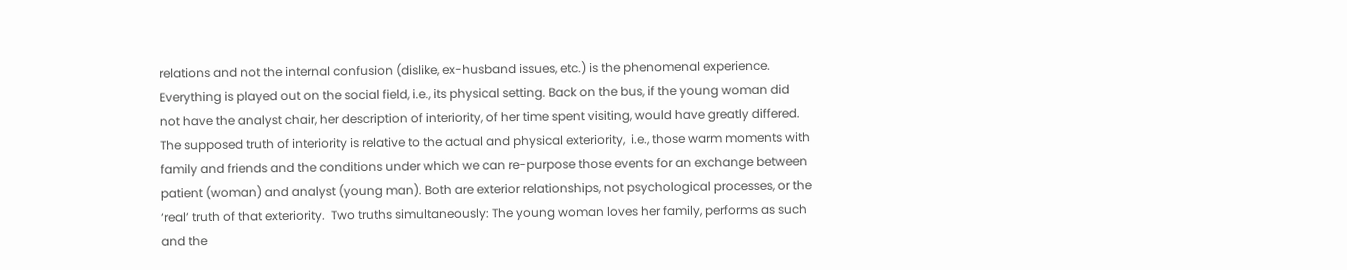relations and not the internal confusion (dislike, ex-husband issues, etc.) is the phenomenal experience. Everything is played out on the social field, i.e., its physical setting. Back on the bus, if the young woman did not have the analyst chair, her description of interiority, of her time spent visiting, would have greatly differed. The supposed truth of interiority is relative to the actual and physical exteriority,  i.e., those warm moments with family and friends and the conditions under which we can re-purpose those events for an exchange between patient (woman) and analyst (young man). Both are exterior relationships, not psychological processes, or the ‘real’ truth of that exteriority.  Two truths simultaneously: The young woman loves her family, performs as such and the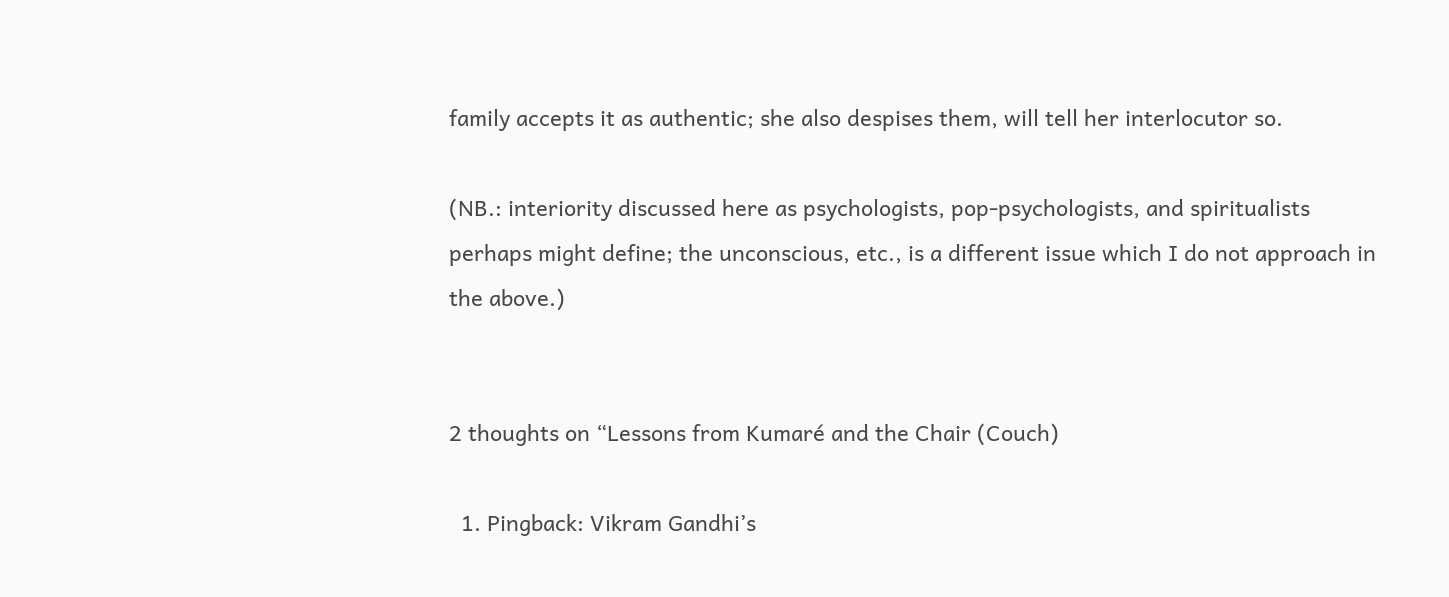family accepts it as authentic; she also despises them, will tell her interlocutor so.

(NB.: interiority discussed here as psychologists, pop-psychologists, and spiritualists perhaps might define; the unconscious, etc., is a different issue which I do not approach in the above.)


2 thoughts on “Lessons from Kumaré and the Chair (Couch)

  1. Pingback: Vikram Gandhi’s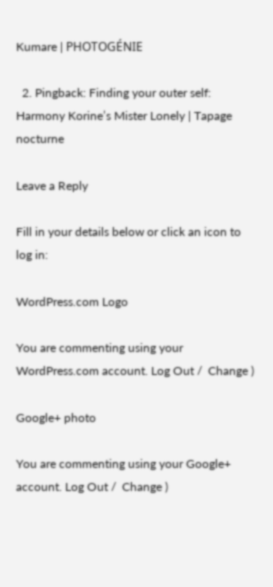Kumare | PHOTOGÉNIE

  2. Pingback: Finding your outer self: Harmony Korine’s Mister Lonely | Tapage nocturne

Leave a Reply

Fill in your details below or click an icon to log in:

WordPress.com Logo

You are commenting using your WordPress.com account. Log Out /  Change )

Google+ photo

You are commenting using your Google+ account. Log Out /  Change )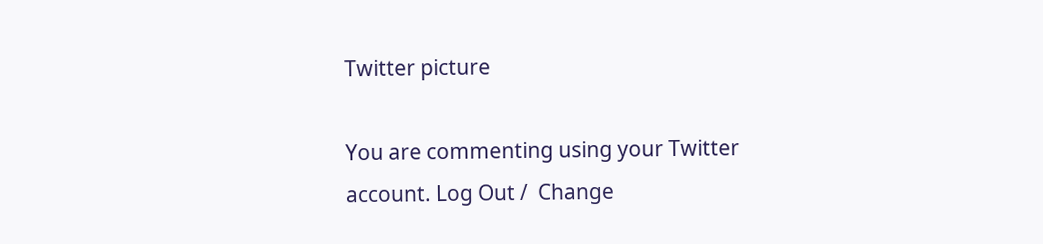Twitter picture

You are commenting using your Twitter account. Log Out /  Change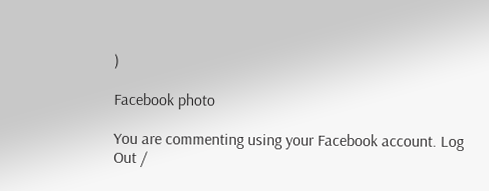)

Facebook photo

You are commenting using your Facebook account. Log Out /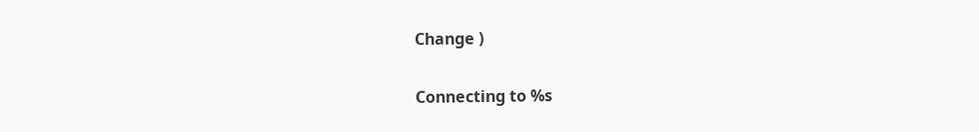Change )


Connecting to %s